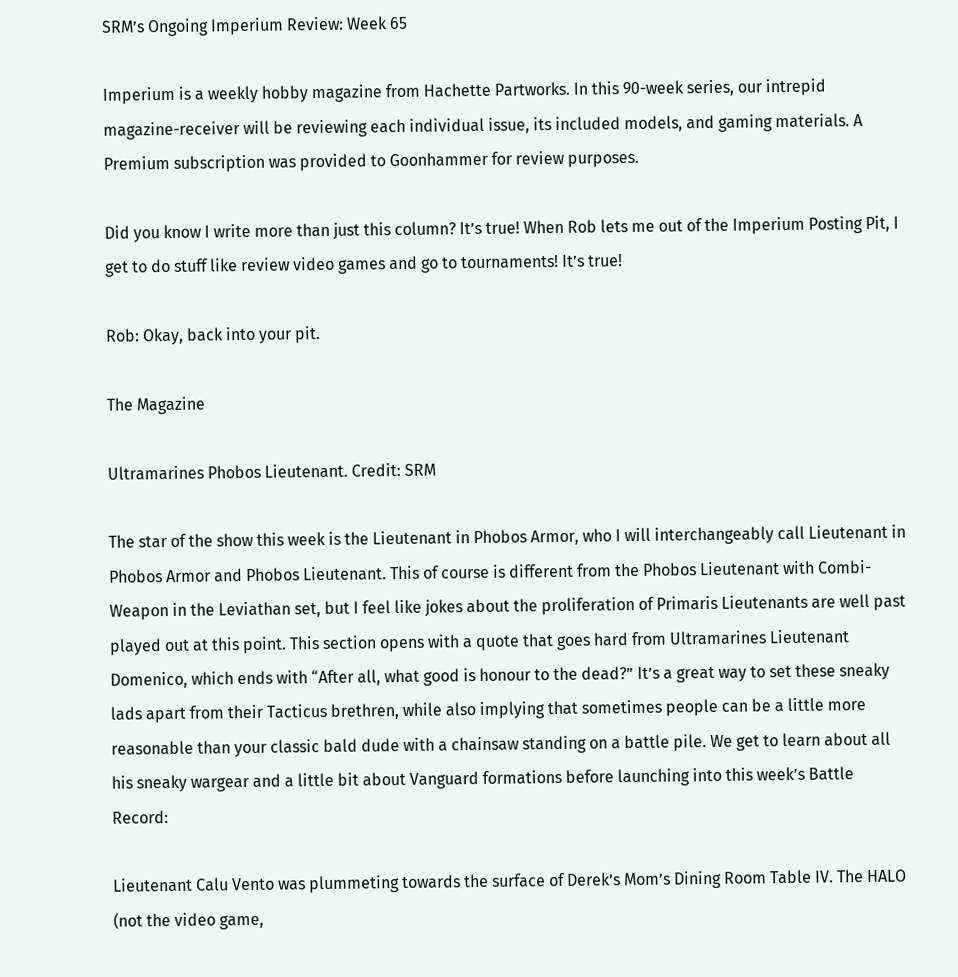SRM’s Ongoing Imperium Review: Week 65

Imperium is a weekly hobby magazine from Hachette Partworks. In this 90-week series, our intrepid magazine-receiver will be reviewing each individual issue, its included models, and gaming materials. A Premium subscription was provided to Goonhammer for review purposes.

Did you know I write more than just this column? It’s true! When Rob lets me out of the Imperium Posting Pit, I get to do stuff like review video games and go to tournaments! It’s true!

Rob: Okay, back into your pit.

The Magazine

Ultramarines Phobos Lieutenant. Credit: SRM

The star of the show this week is the Lieutenant in Phobos Armor, who I will interchangeably call Lieutenant in Phobos Armor and Phobos Lieutenant. This of course is different from the Phobos Lieutenant with Combi-Weapon in the Leviathan set, but I feel like jokes about the proliferation of Primaris Lieutenants are well past played out at this point. This section opens with a quote that goes hard from Ultramarines Lieutenant Domenico, which ends with “After all, what good is honour to the dead?” It’s a great way to set these sneaky lads apart from their Tacticus brethren, while also implying that sometimes people can be a little more reasonable than your classic bald dude with a chainsaw standing on a battle pile. We get to learn about all his sneaky wargear and a little bit about Vanguard formations before launching into this week’s Battle Record:

Lieutenant Calu Vento was plummeting towards the surface of Derek’s Mom’s Dining Room Table IV. The HALO (not the video game,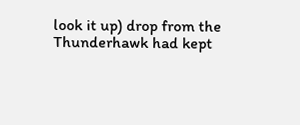look it up) drop from the Thunderhawk had kept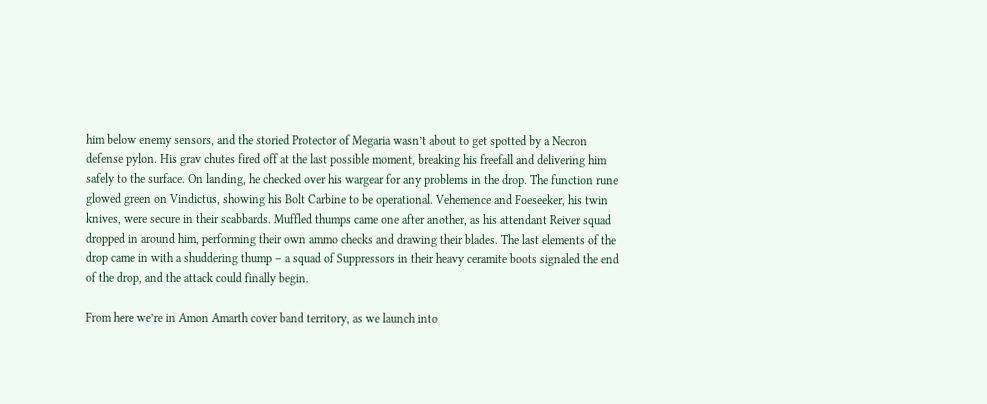him below enemy sensors, and the storied Protector of Megaria wasn’t about to get spotted by a Necron defense pylon. His grav chutes fired off at the last possible moment, breaking his freefall and delivering him safely to the surface. On landing, he checked over his wargear for any problems in the drop. The function rune glowed green on Vindictus, showing his Bolt Carbine to be operational. Vehemence and Foeseeker, his twin knives, were secure in their scabbards. Muffled thumps came one after another, as his attendant Reiver squad dropped in around him, performing their own ammo checks and drawing their blades. The last elements of the drop came in with a shuddering thump – a squad of Suppressors in their heavy ceramite boots signaled the end of the drop, and the attack could finally begin.

From here we’re in Amon Amarth cover band territory, as we launch into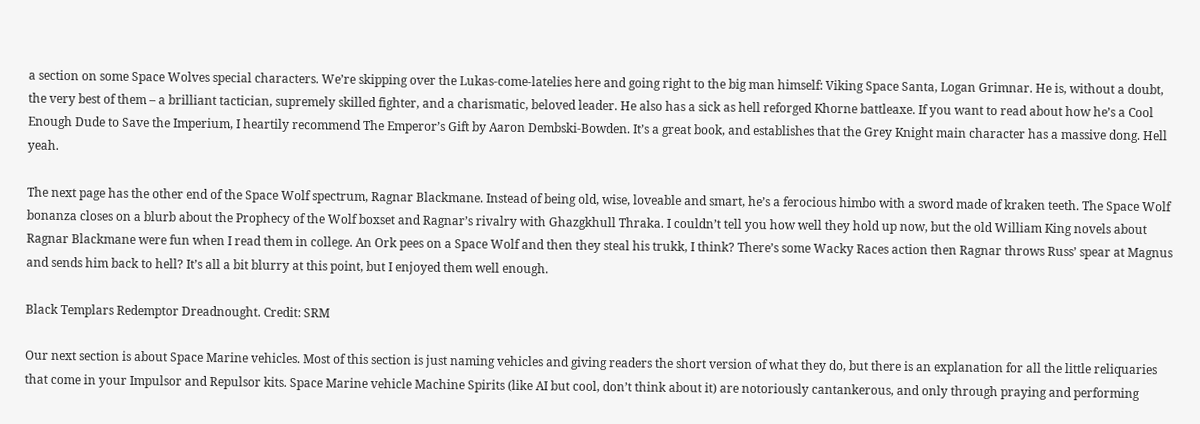a section on some Space Wolves special characters. We’re skipping over the Lukas-come-latelies here and going right to the big man himself: Viking Space Santa, Logan Grimnar. He is, without a doubt, the very best of them – a brilliant tactician, supremely skilled fighter, and a charismatic, beloved leader. He also has a sick as hell reforged Khorne battleaxe. If you want to read about how he’s a Cool Enough Dude to Save the Imperium, I heartily recommend The Emperor’s Gift by Aaron Dembski-Bowden. It’s a great book, and establishes that the Grey Knight main character has a massive dong. Hell yeah.

The next page has the other end of the Space Wolf spectrum, Ragnar Blackmane. Instead of being old, wise, loveable and smart, he’s a ferocious himbo with a sword made of kraken teeth. The Space Wolf bonanza closes on a blurb about the Prophecy of the Wolf boxset and Ragnar’s rivalry with Ghazgkhull Thraka. I couldn’t tell you how well they hold up now, but the old William King novels about Ragnar Blackmane were fun when I read them in college. An Ork pees on a Space Wolf and then they steal his trukk, I think? There’s some Wacky Races action then Ragnar throws Russ’ spear at Magnus and sends him back to hell? It’s all a bit blurry at this point, but I enjoyed them well enough.

Black Templars Redemptor Dreadnought. Credit: SRM

Our next section is about Space Marine vehicles. Most of this section is just naming vehicles and giving readers the short version of what they do, but there is an explanation for all the little reliquaries that come in your Impulsor and Repulsor kits. Space Marine vehicle Machine Spirits (like AI but cool, don’t think about it) are notoriously cantankerous, and only through praying and performing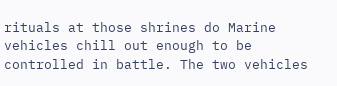rituals at those shrines do Marine vehicles chill out enough to be controlled in battle. The two vehicles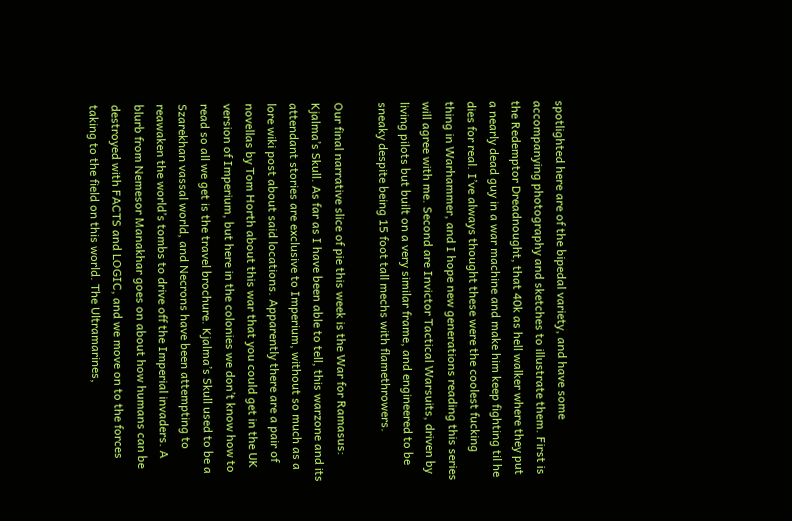spotlighted here are of the bipedal variety, and have some accompanying photography and sketches to illustrate them. First is the Redemptor Dreadnought, that 40k as hell walker where they put a nearly dead guy in a war machine and make him keep fighting til he dies for real. I’ve always thought these were the coolest fucking thing in Warhammer, and I hope new generations reading this series will agree with me. Second are Invictor Tactical Warsuits, driven by living pilots but built on a very similar frame, and engineered to be sneaky despite being 15 foot tall mechs with flamethrowers.

Our final narrative slice of pie this week is the War for Ramasus: Kjalma’s Skull. As far as I have been able to tell, this warzone and its attendant stories are exclusive to Imperium, without so much as a lore wiki post about said locations. Apparently there are a pair of novellas by Tom Horth about this war that you could get in the UK version of Imperium, but here in the colonies we don’t know how to read so all we get is the travel brochure. Kjalma’s Skull used to be a Szarekhan vassal world, and Necrons have been attempting to reawaken the world’s tombs to drive off the Imperial invaders. A blurb from Nemesor Manakhar goes on about how humans can be destroyed with FACTS and LOGIC, and we move on to the forces taking to the field on this world. The Ultramarines,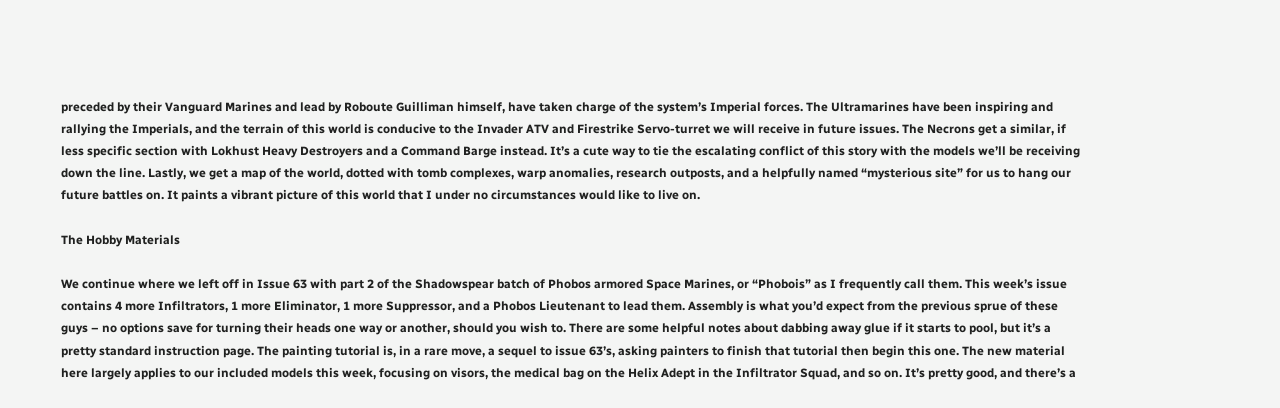preceded by their Vanguard Marines and lead by Roboute Guilliman himself, have taken charge of the system’s Imperial forces. The Ultramarines have been inspiring and rallying the Imperials, and the terrain of this world is conducive to the Invader ATV and Firestrike Servo-turret we will receive in future issues. The Necrons get a similar, if less specific section with Lokhust Heavy Destroyers and a Command Barge instead. It’s a cute way to tie the escalating conflict of this story with the models we’ll be receiving down the line. Lastly, we get a map of the world, dotted with tomb complexes, warp anomalies, research outposts, and a helpfully named “mysterious site” for us to hang our future battles on. It paints a vibrant picture of this world that I under no circumstances would like to live on.

The Hobby Materials

We continue where we left off in Issue 63 with part 2 of the Shadowspear batch of Phobos armored Space Marines, or “Phobois” as I frequently call them. This week’s issue contains 4 more Infiltrators, 1 more Eliminator, 1 more Suppressor, and a Phobos Lieutenant to lead them. Assembly is what you’d expect from the previous sprue of these guys – no options save for turning their heads one way or another, should you wish to. There are some helpful notes about dabbing away glue if it starts to pool, but it’s a pretty standard instruction page. The painting tutorial is, in a rare move, a sequel to issue 63’s, asking painters to finish that tutorial then begin this one. The new material here largely applies to our included models this week, focusing on visors, the medical bag on the Helix Adept in the Infiltrator Squad, and so on. It’s pretty good, and there’s a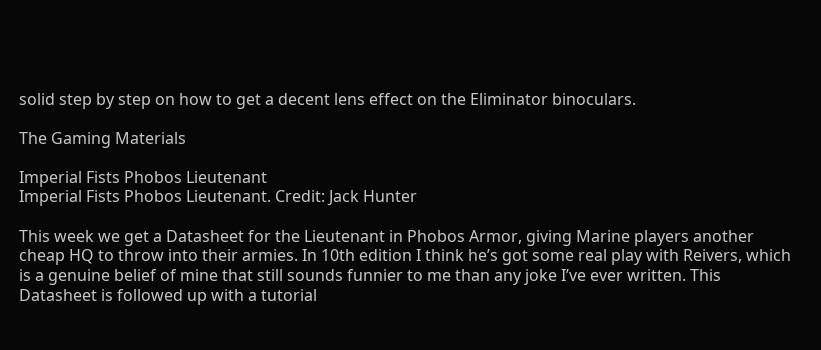solid step by step on how to get a decent lens effect on the Eliminator binoculars.

The Gaming Materials

Imperial Fists Phobos Lieutenant
Imperial Fists Phobos Lieutenant. Credit: Jack Hunter

This week we get a Datasheet for the Lieutenant in Phobos Armor, giving Marine players another cheap HQ to throw into their armies. In 10th edition I think he’s got some real play with Reivers, which is a genuine belief of mine that still sounds funnier to me than any joke I’ve ever written. This Datasheet is followed up with a tutorial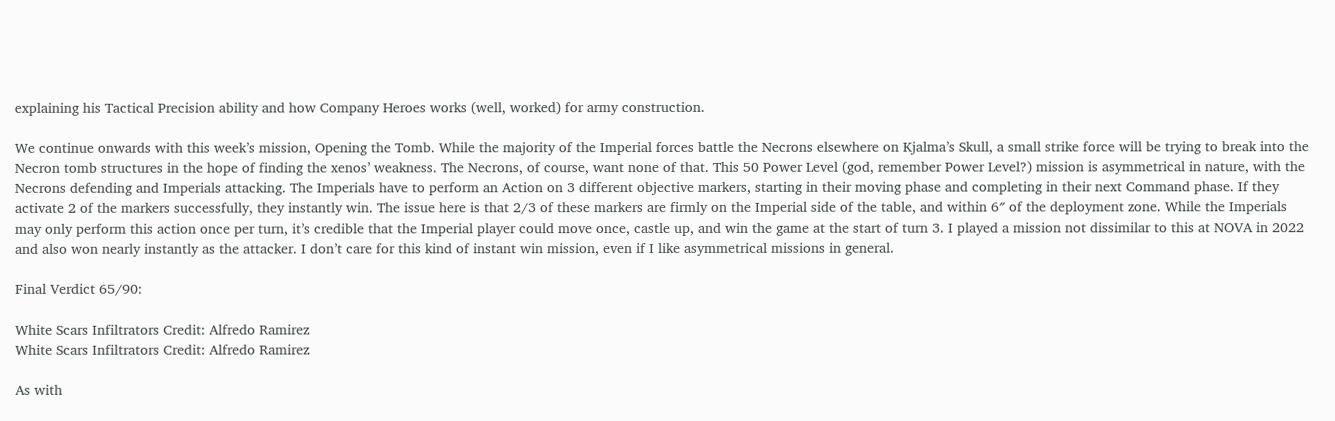explaining his Tactical Precision ability and how Company Heroes works (well, worked) for army construction.

We continue onwards with this week’s mission, Opening the Tomb. While the majority of the Imperial forces battle the Necrons elsewhere on Kjalma’s Skull, a small strike force will be trying to break into the Necron tomb structures in the hope of finding the xenos’ weakness. The Necrons, of course, want none of that. This 50 Power Level (god, remember Power Level?) mission is asymmetrical in nature, with the Necrons defending and Imperials attacking. The Imperials have to perform an Action on 3 different objective markers, starting in their moving phase and completing in their next Command phase. If they activate 2 of the markers successfully, they instantly win. The issue here is that 2/3 of these markers are firmly on the Imperial side of the table, and within 6″ of the deployment zone. While the Imperials may only perform this action once per turn, it’s credible that the Imperial player could move once, castle up, and win the game at the start of turn 3. I played a mission not dissimilar to this at NOVA in 2022 and also won nearly instantly as the attacker. I don’t care for this kind of instant win mission, even if I like asymmetrical missions in general.

Final Verdict 65/90:

White Scars Infiltrators Credit: Alfredo Ramirez
White Scars Infiltrators Credit: Alfredo Ramirez

As with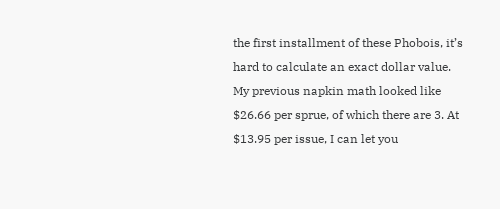the first installment of these Phobois, it’s hard to calculate an exact dollar value. My previous napkin math looked like $26.66 per sprue, of which there are 3. At $13.95 per issue, I can let you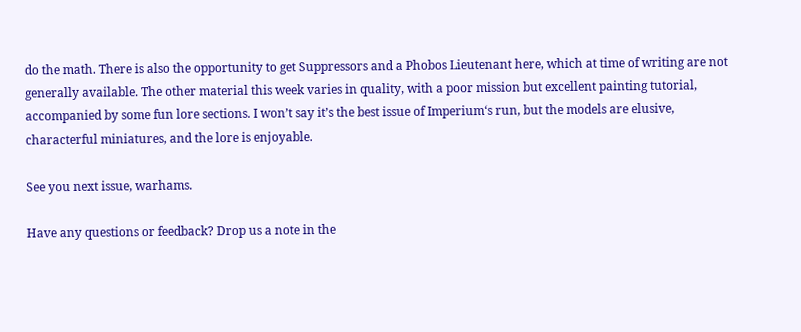do the math. There is also the opportunity to get Suppressors and a Phobos Lieutenant here, which at time of writing are not generally available. The other material this week varies in quality, with a poor mission but excellent painting tutorial, accompanied by some fun lore sections. I won’t say it’s the best issue of Imperium‘s run, but the models are elusive, characterful miniatures, and the lore is enjoyable.

See you next issue, warhams.

Have any questions or feedback? Drop us a note in the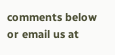comments below or email us at